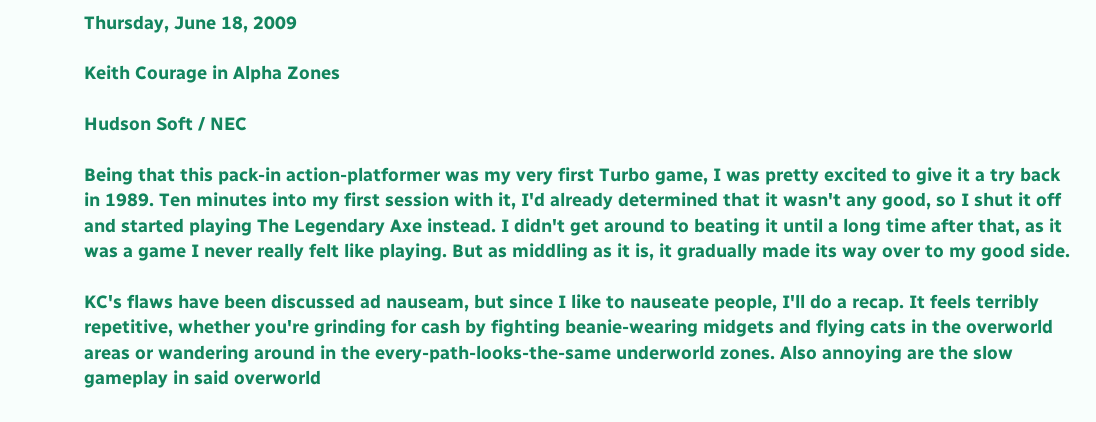Thursday, June 18, 2009

Keith Courage in Alpha Zones

Hudson Soft / NEC

Being that this pack-in action-platformer was my very first Turbo game, I was pretty excited to give it a try back in 1989. Ten minutes into my first session with it, I'd already determined that it wasn't any good, so I shut it off and started playing The Legendary Axe instead. I didn't get around to beating it until a long time after that, as it was a game I never really felt like playing. But as middling as it is, it gradually made its way over to my good side.

KC's flaws have been discussed ad nauseam, but since I like to nauseate people, I'll do a recap. It feels terribly repetitive, whether you're grinding for cash by fighting beanie-wearing midgets and flying cats in the overworld areas or wandering around in the every-path-looks-the-same underworld zones. Also annoying are the slow gameplay in said overworld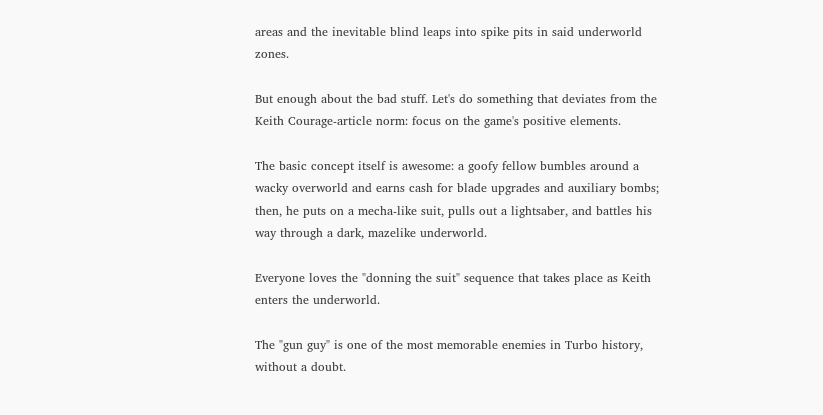areas and the inevitable blind leaps into spike pits in said underworld zones.

But enough about the bad stuff. Let's do something that deviates from the Keith Courage-article norm: focus on the game's positive elements.

The basic concept itself is awesome: a goofy fellow bumbles around a wacky overworld and earns cash for blade upgrades and auxiliary bombs; then, he puts on a mecha-like suit, pulls out a lightsaber, and battles his way through a dark, mazelike underworld.

Everyone loves the "donning the suit" sequence that takes place as Keith enters the underworld.

The "gun guy" is one of the most memorable enemies in Turbo history, without a doubt.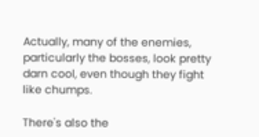Actually, many of the enemies, particularly the bosses, look pretty darn cool, even though they fight like chumps.

There's also the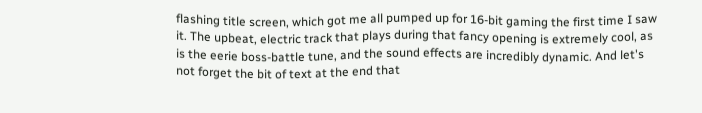flashing title screen, which got me all pumped up for 16-bit gaming the first time I saw it. The upbeat, electric track that plays during that fancy opening is extremely cool, as is the eerie boss-battle tune, and the sound effects are incredibly dynamic. And let's not forget the bit of text at the end that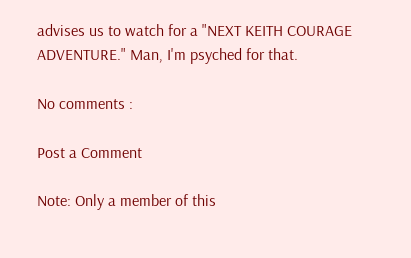advises us to watch for a "NEXT KEITH COURAGE ADVENTURE." Man, I'm psyched for that.

No comments :

Post a Comment

Note: Only a member of this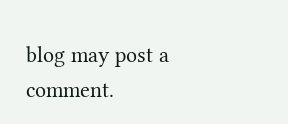blog may post a comment.